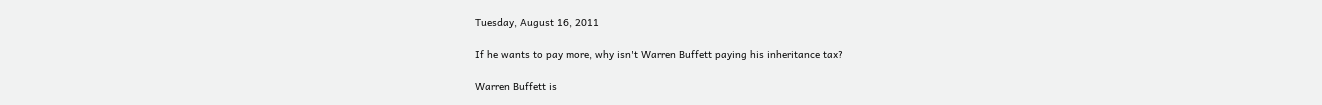Tuesday, August 16, 2011

If he wants to pay more, why isn't Warren Buffett paying his inheritance tax?

Warren Buffett is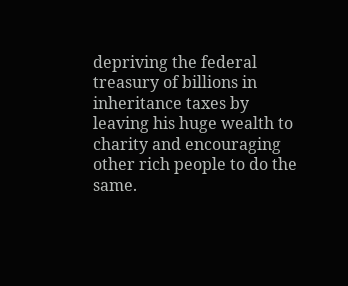depriving the federal treasury of billions in inheritance taxes by leaving his huge wealth to charity and encouraging other rich people to do the same.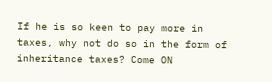If he is so keen to pay more in taxes, why not do so in the form of inheritance taxes? Come ON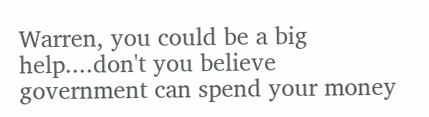Warren, you could be a big help....don't you believe government can spend your money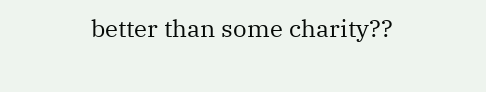better than some charity??